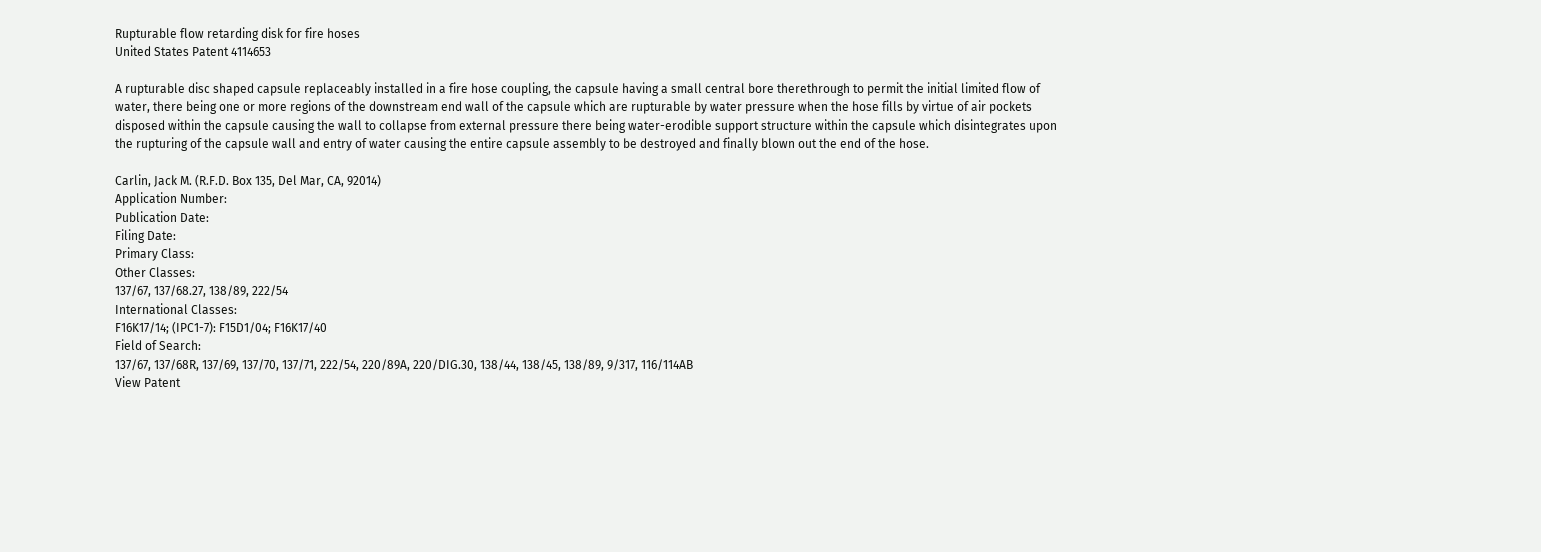Rupturable flow retarding disk for fire hoses
United States Patent 4114653

A rupturable disc shaped capsule replaceably installed in a fire hose coupling, the capsule having a small central bore therethrough to permit the initial limited flow of water, there being one or more regions of the downstream end wall of the capsule which are rupturable by water pressure when the hose fills by virtue of air pockets disposed within the capsule causing the wall to collapse from external pressure there being water-erodible support structure within the capsule which disintegrates upon the rupturing of the capsule wall and entry of water causing the entire capsule assembly to be destroyed and finally blown out the end of the hose.

Carlin, Jack M. (R.F.D. Box 135, Del Mar, CA, 92014)
Application Number:
Publication Date:
Filing Date:
Primary Class:
Other Classes:
137/67, 137/68.27, 138/89, 222/54
International Classes:
F16K17/14; (IPC1-7): F15D1/04; F16K17/40
Field of Search:
137/67, 137/68R, 137/69, 137/70, 137/71, 222/54, 220/89A, 220/DIG.30, 138/44, 138/45, 138/89, 9/317, 116/114AB
View Patent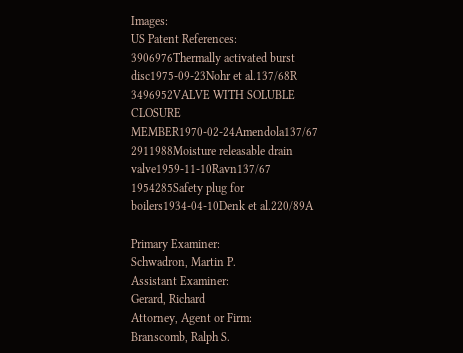Images:
US Patent References:
3906976Thermally activated burst disc1975-09-23Nohr et al.137/68R
3496952VALVE WITH SOLUBLE CLOSURE MEMBER1970-02-24Amendola137/67
2911988Moisture releasable drain valve1959-11-10Ravn137/67
1954285Safety plug for boilers1934-04-10Denk et al.220/89A

Primary Examiner:
Schwadron, Martin P.
Assistant Examiner:
Gerard, Richard
Attorney, Agent or Firm:
Branscomb, Ralph S.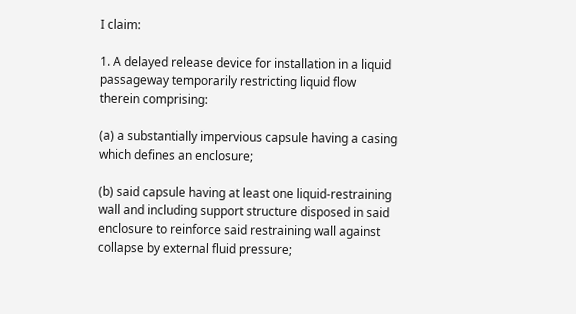I claim:

1. A delayed release device for installation in a liquid passageway temporarily restricting liquid flow therein comprising:

(a) a substantially impervious capsule having a casing which defines an enclosure;

(b) said capsule having at least one liquid-restraining wall and including support structure disposed in said enclosure to reinforce said restraining wall against collapse by external fluid pressure;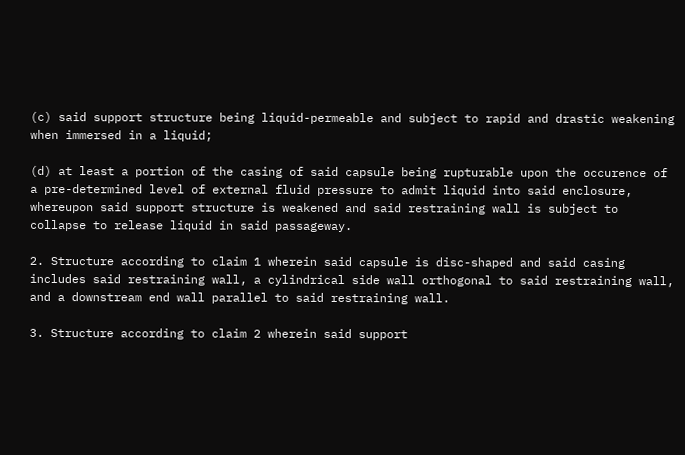(c) said support structure being liquid-permeable and subject to rapid and drastic weakening when immersed in a liquid;

(d) at least a portion of the casing of said capsule being rupturable upon the occurence of a pre-determined level of external fluid pressure to admit liquid into said enclosure, whereupon said support structure is weakened and said restraining wall is subject to collapse to release liquid in said passageway.

2. Structure according to claim 1 wherein said capsule is disc-shaped and said casing includes said restraining wall, a cylindrical side wall orthogonal to said restraining wall, and a downstream end wall parallel to said restraining wall.

3. Structure according to claim 2 wherein said support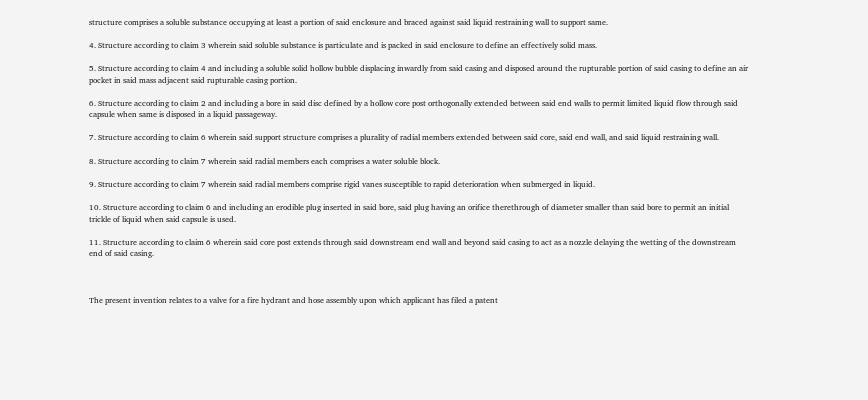structure comprises a soluble substance occupying at least a portion of said enclosure and braced against said liquid restraining wall to support same.

4. Structure according to claim 3 wherein said soluble substance is particulate and is packed in said enclosure to define an effectively solid mass.

5. Structure according to claim 4 and including a soluble solid hollow bubble displacing inwardly from said casing and disposed around the rupturable portion of said casing to define an air pocket in said mass adjacent said rupturable casing portion.

6. Structure according to claim 2 and including a bore in said disc defined by a hollow core post orthogonally extended between said end walls to permit limited liquid flow through said capsule when same is disposed in a liquid passageway.

7. Structure according to claim 6 wherein said support structure comprises a plurality of radial members extended between said core, said end wall, and said liquid restraining wall.

8. Structure according to claim 7 wherein said radial members each comprises a water soluble block.

9. Structure according to claim 7 wherein said radial members comprise rigid vanes susceptible to rapid deterioration when submerged in liquid.

10. Structure according to claim 6 and including an erodible plug inserted in said bore, said plug having an orifice therethrough of diameter smaller than said bore to permit an initial trickle of liquid when said capsule is used.

11. Structure according to claim 6 wherein said core post extends through said downstream end wall and beyond said casing to act as a nozzle delaying the wetting of the downstream end of said casing.



The present invention relates to a valve for a fire hydrant and hose assembly upon which applicant has filed a patent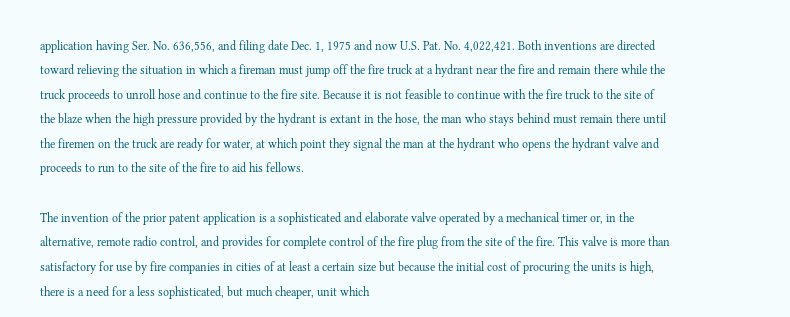application having Ser. No. 636,556, and filing date Dec. 1, 1975 and now U.S. Pat. No. 4,022,421. Both inventions are directed toward relieving the situation in which a fireman must jump off the fire truck at a hydrant near the fire and remain there while the truck proceeds to unroll hose and continue to the fire site. Because it is not feasible to continue with the fire truck to the site of the blaze when the high pressure provided by the hydrant is extant in the hose, the man who stays behind must remain there until the firemen on the truck are ready for water, at which point they signal the man at the hydrant who opens the hydrant valve and proceeds to run to the site of the fire to aid his fellows.

The invention of the prior patent application is a sophisticated and elaborate valve operated by a mechanical timer or, in the alternative, remote radio control, and provides for complete control of the fire plug from the site of the fire. This valve is more than satisfactory for use by fire companies in cities of at least a certain size but because the initial cost of procuring the units is high, there is a need for a less sophisticated, but much cheaper, unit which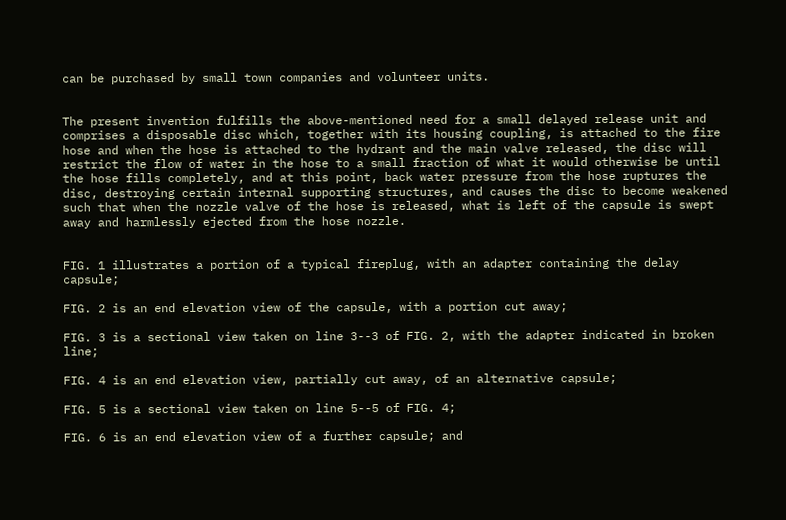can be purchased by small town companies and volunteer units.


The present invention fulfills the above-mentioned need for a small delayed release unit and comprises a disposable disc which, together with its housing coupling, is attached to the fire hose and when the hose is attached to the hydrant and the main valve released, the disc will restrict the flow of water in the hose to a small fraction of what it would otherwise be until the hose fills completely, and at this point, back water pressure from the hose ruptures the disc, destroying certain internal supporting structures, and causes the disc to become weakened such that when the nozzle valve of the hose is released, what is left of the capsule is swept away and harmlessly ejected from the hose nozzle.


FIG. 1 illustrates a portion of a typical fireplug, with an adapter containing the delay capsule;

FIG. 2 is an end elevation view of the capsule, with a portion cut away;

FIG. 3 is a sectional view taken on line 3--3 of FIG. 2, with the adapter indicated in broken line;

FIG. 4 is an end elevation view, partially cut away, of an alternative capsule;

FIG. 5 is a sectional view taken on line 5--5 of FIG. 4;

FIG. 6 is an end elevation view of a further capsule; and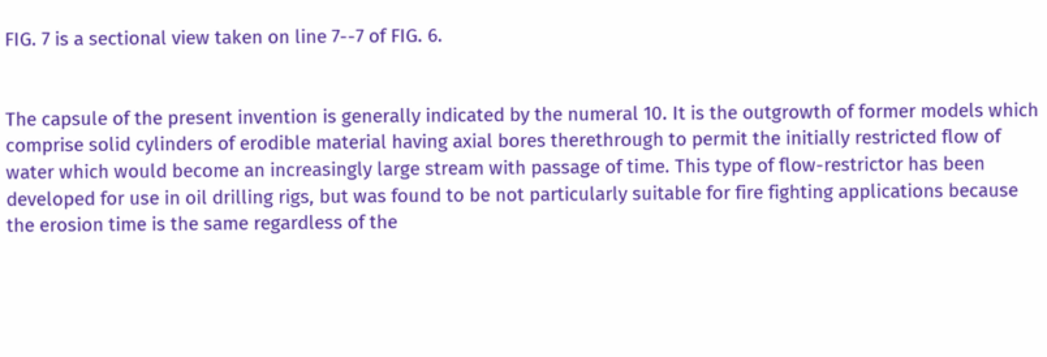FIG. 7 is a sectional view taken on line 7--7 of FIG. 6.


The capsule of the present invention is generally indicated by the numeral 10. It is the outgrowth of former models which comprise solid cylinders of erodible material having axial bores therethrough to permit the initially restricted flow of water which would become an increasingly large stream with passage of time. This type of flow-restrictor has been developed for use in oil drilling rigs, but was found to be not particularly suitable for fire fighting applications because the erosion time is the same regardless of the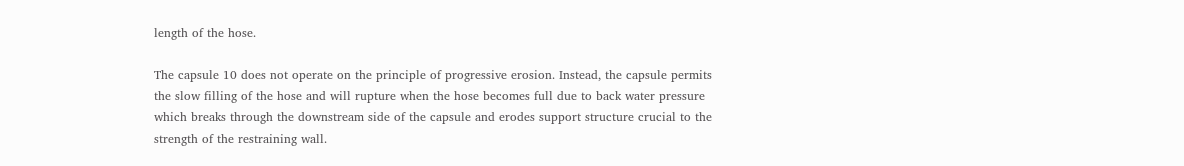length of the hose.

The capsule 10 does not operate on the principle of progressive erosion. Instead, the capsule permits the slow filling of the hose and will rupture when the hose becomes full due to back water pressure which breaks through the downstream side of the capsule and erodes support structure crucial to the strength of the restraining wall.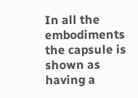In all the embodiments the capsule is shown as having a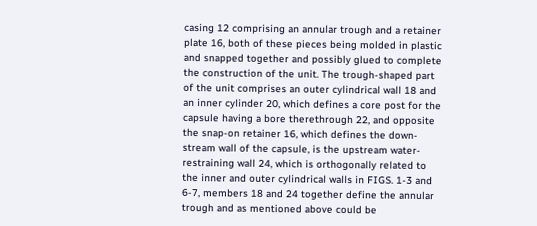casing 12 comprising an annular trough and a retainer plate 16, both of these pieces being molded in plastic and snapped together and possibly glued to complete the construction of the unit. The trough-shaped part of the unit comprises an outer cylindrical wall 18 and an inner cylinder 20, which defines a core post for the capsule having a bore therethrough 22, and opposite the snap-on retainer 16, which defines the down-stream wall of the capsule, is the upstream water-restraining wall 24, which is orthogonally related to the inner and outer cylindrical walls in FIGS. 1-3 and 6-7, members 18 and 24 together define the annular trough and as mentioned above could be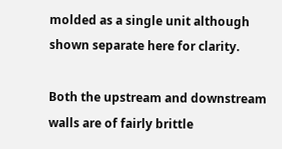molded as a single unit although shown separate here for clarity.

Both the upstream and downstream walls are of fairly brittle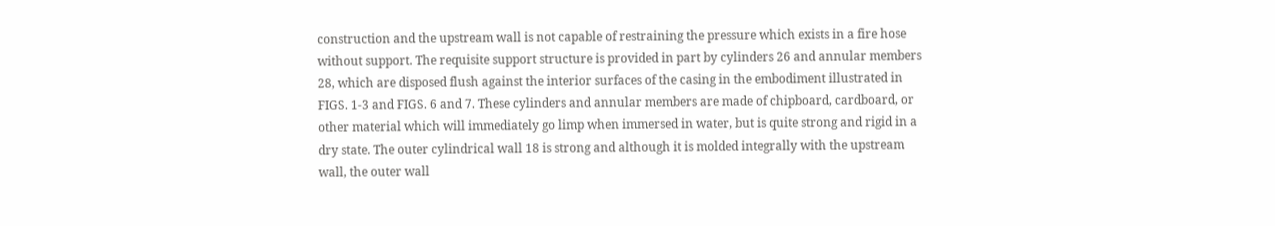construction and the upstream wall is not capable of restraining the pressure which exists in a fire hose without support. The requisite support structure is provided in part by cylinders 26 and annular members 28, which are disposed flush against the interior surfaces of the casing in the embodiment illustrated in FIGS. 1-3 and FIGS. 6 and 7. These cylinders and annular members are made of chipboard, cardboard, or other material which will immediately go limp when immersed in water, but is quite strong and rigid in a dry state. The outer cylindrical wall 18 is strong and although it is molded integrally with the upstream wall, the outer wall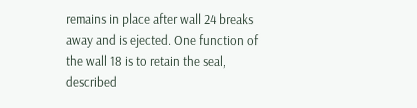remains in place after wall 24 breaks away and is ejected. One function of the wall 18 is to retain the seal, described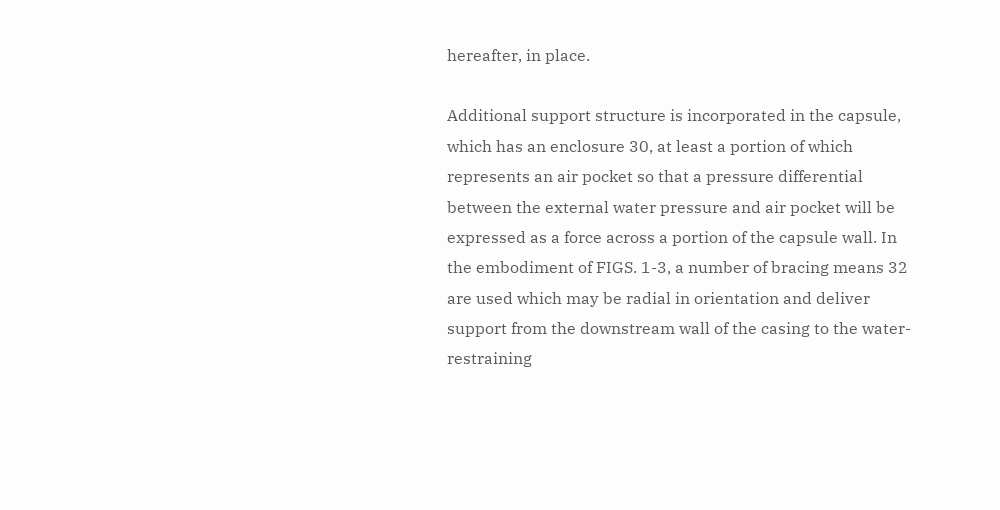hereafter, in place.

Additional support structure is incorporated in the capsule, which has an enclosure 30, at least a portion of which represents an air pocket so that a pressure differential between the external water pressure and air pocket will be expressed as a force across a portion of the capsule wall. In the embodiment of FIGS. 1-3, a number of bracing means 32 are used which may be radial in orientation and deliver support from the downstream wall of the casing to the water-restraining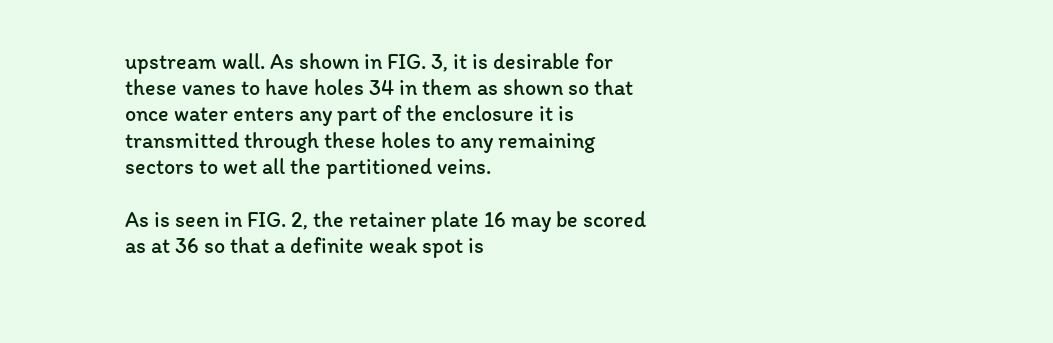upstream wall. As shown in FIG. 3, it is desirable for these vanes to have holes 34 in them as shown so that once water enters any part of the enclosure it is transmitted through these holes to any remaining sectors to wet all the partitioned veins.

As is seen in FIG. 2, the retainer plate 16 may be scored as at 36 so that a definite weak spot is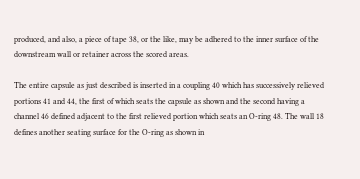produced, and also, a piece of tape 38, or the like, may be adhered to the inner surface of the downstream wall or retainer across the scored areas.

The entire capsule as just described is inserted in a coupling 40 which has successively relieved portions 41 and 44, the first of which seats the capsule as shown and the second having a channel 46 defined adjacent to the first relieved portion which seats an O-ring 48. The wall 18 defines another seating surface for the O-ring as shown in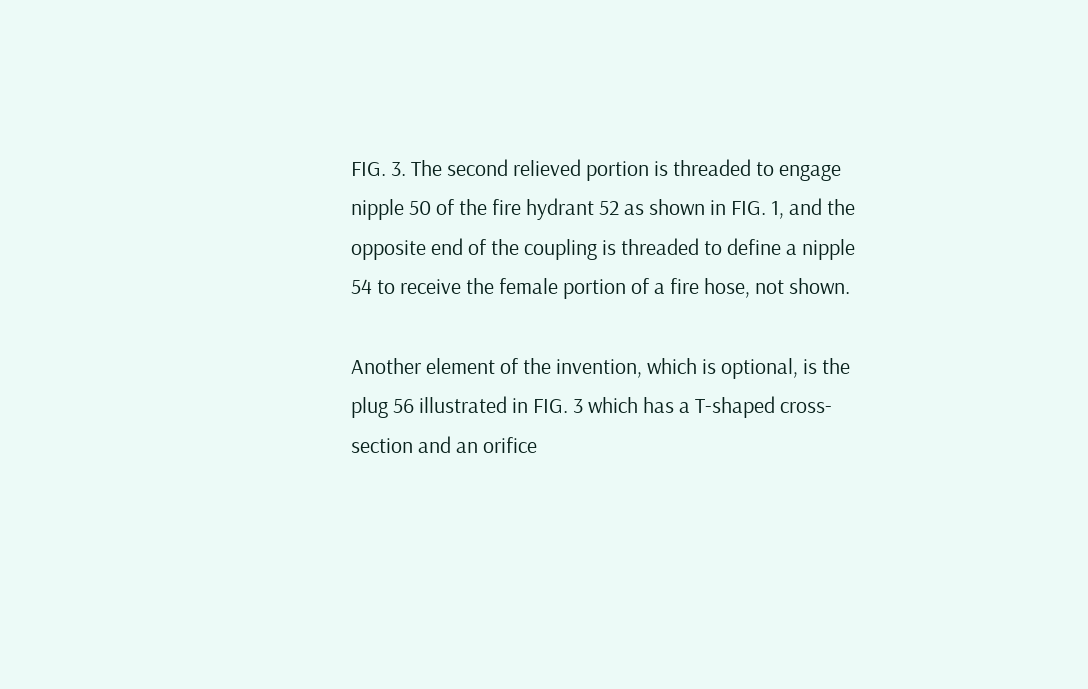FIG. 3. The second relieved portion is threaded to engage nipple 50 of the fire hydrant 52 as shown in FIG. 1, and the opposite end of the coupling is threaded to define a nipple 54 to receive the female portion of a fire hose, not shown.

Another element of the invention, which is optional, is the plug 56 illustrated in FIG. 3 which has a T-shaped cross-section and an orifice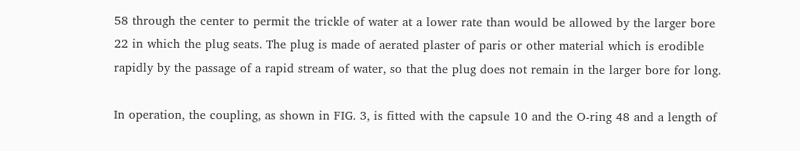58 through the center to permit the trickle of water at a lower rate than would be allowed by the larger bore 22 in which the plug seats. The plug is made of aerated plaster of paris or other material which is erodible rapidly by the passage of a rapid stream of water, so that the plug does not remain in the larger bore for long.

In operation, the coupling, as shown in FIG. 3, is fitted with the capsule 10 and the O-ring 48 and a length of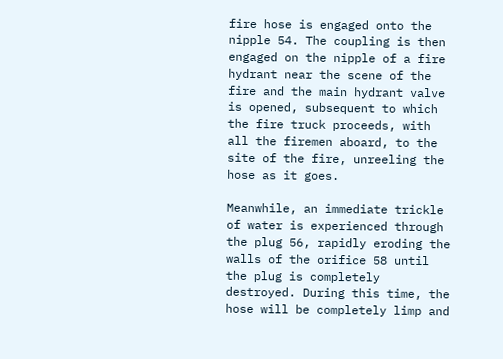fire hose is engaged onto the nipple 54. The coupling is then engaged on the nipple of a fire hydrant near the scene of the fire and the main hydrant valve is opened, subsequent to which the fire truck proceeds, with all the firemen aboard, to the site of the fire, unreeling the hose as it goes.

Meanwhile, an immediate trickle of water is experienced through the plug 56, rapidly eroding the walls of the orifice 58 until the plug is completely destroyed. During this time, the hose will be completely limp and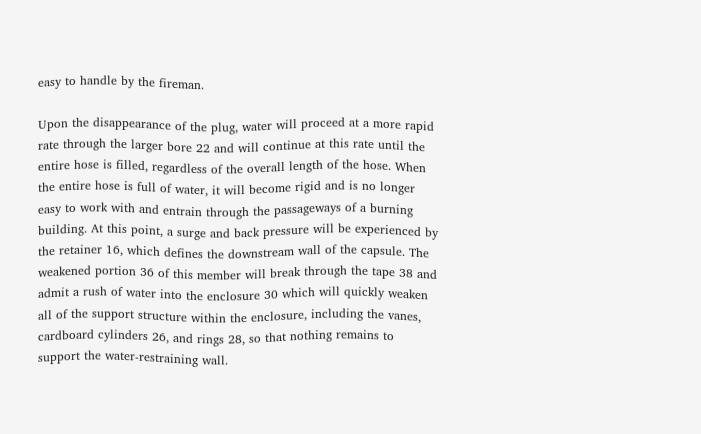easy to handle by the fireman.

Upon the disappearance of the plug, water will proceed at a more rapid rate through the larger bore 22 and will continue at this rate until the entire hose is filled, regardless of the overall length of the hose. When the entire hose is full of water, it will become rigid and is no longer easy to work with and entrain through the passageways of a burning building. At this point, a surge and back pressure will be experienced by the retainer 16, which defines the downstream wall of the capsule. The weakened portion 36 of this member will break through the tape 38 and admit a rush of water into the enclosure 30 which will quickly weaken all of the support structure within the enclosure, including the vanes, cardboard cylinders 26, and rings 28, so that nothing remains to support the water-restraining wall.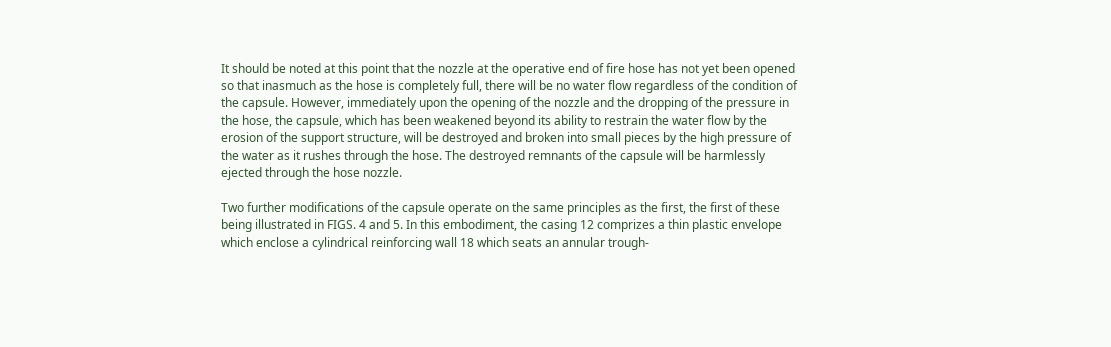It should be noted at this point that the nozzle at the operative end of fire hose has not yet been opened so that inasmuch as the hose is completely full, there will be no water flow regardless of the condition of the capsule. However, immediately upon the opening of the nozzle and the dropping of the pressure in the hose, the capsule, which has been weakened beyond its ability to restrain the water flow by the erosion of the support structure, will be destroyed and broken into small pieces by the high pressure of the water as it rushes through the hose. The destroyed remnants of the capsule will be harmlessly ejected through the hose nozzle.

Two further modifications of the capsule operate on the same principles as the first, the first of these being illustrated in FIGS. 4 and 5. In this embodiment, the casing 12 comprizes a thin plastic envelope which enclose a cylindrical reinforcing wall 18 which seats an annular trough-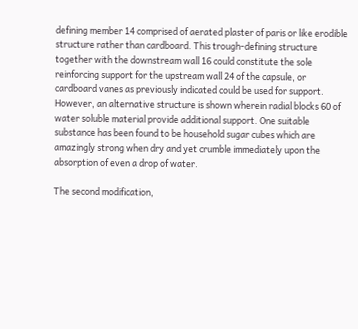defining member 14 comprised of aerated plaster of paris or like erodible structure rather than cardboard. This trough-defining structure together with the downstream wall 16 could constitute the sole reinforcing support for the upstream wall 24 of the capsule, or cardboard vanes as previously indicated could be used for support. However, an alternative structure is shown wherein radial blocks 60 of water soluble material provide additional support. One suitable substance has been found to be household sugar cubes which are amazingly strong when dry and yet crumble immediately upon the absorption of even a drop of water.

The second modification,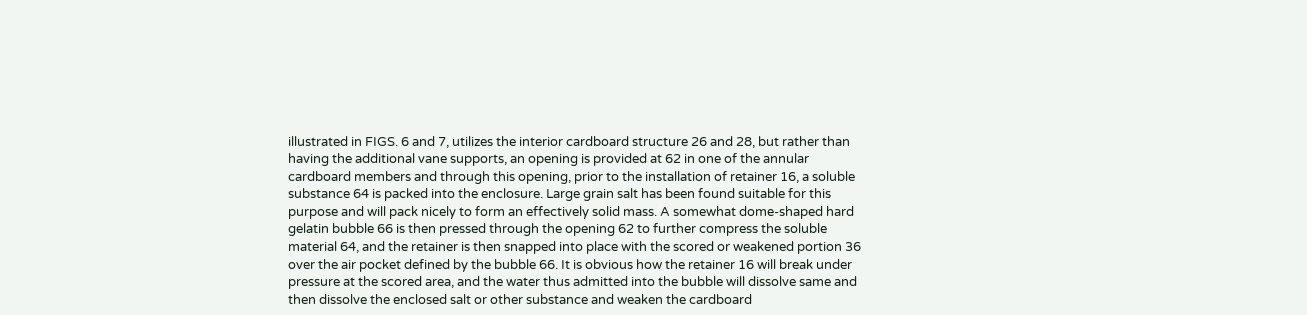illustrated in FIGS. 6 and 7, utilizes the interior cardboard structure 26 and 28, but rather than having the additional vane supports, an opening is provided at 62 in one of the annular cardboard members and through this opening, prior to the installation of retainer 16, a soluble substance 64 is packed into the enclosure. Large grain salt has been found suitable for this purpose and will pack nicely to form an effectively solid mass. A somewhat dome-shaped hard gelatin bubble 66 is then pressed through the opening 62 to further compress the soluble material 64, and the retainer is then snapped into place with the scored or weakened portion 36 over the air pocket defined by the bubble 66. It is obvious how the retainer 16 will break under pressure at the scored area, and the water thus admitted into the bubble will dissolve same and then dissolve the enclosed salt or other substance and weaken the cardboard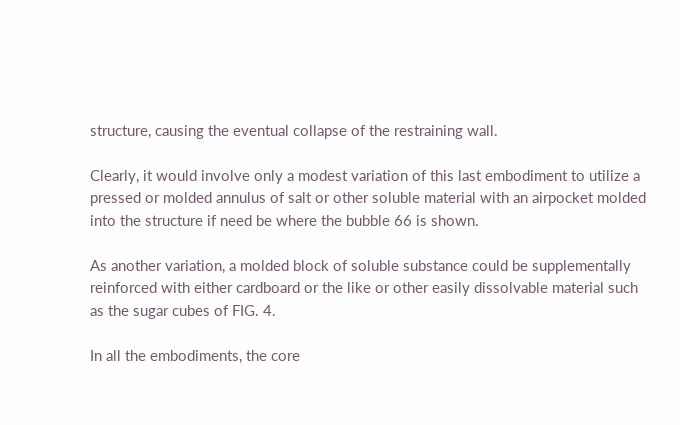structure, causing the eventual collapse of the restraining wall.

Clearly, it would involve only a modest variation of this last embodiment to utilize a pressed or molded annulus of salt or other soluble material with an airpocket molded into the structure if need be where the bubble 66 is shown.

As another variation, a molded block of soluble substance could be supplementally reinforced with either cardboard or the like or other easily dissolvable material such as the sugar cubes of FIG. 4.

In all the embodiments, the core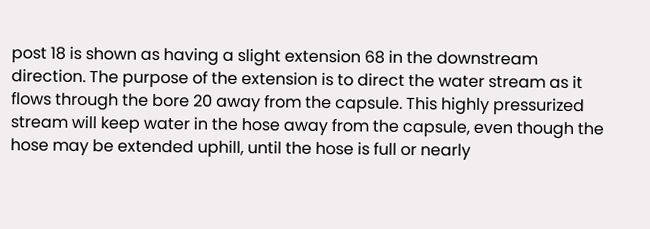post 18 is shown as having a slight extension 68 in the downstream direction. The purpose of the extension is to direct the water stream as it flows through the bore 20 away from the capsule. This highly pressurized stream will keep water in the hose away from the capsule, even though the hose may be extended uphill, until the hose is full or nearly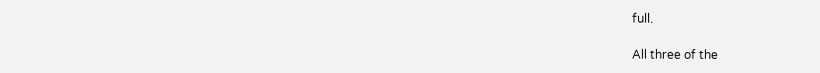full.

All three of the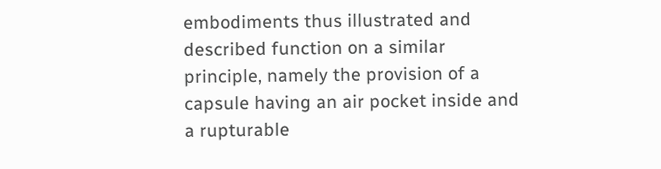embodiments thus illustrated and described function on a similar principle, namely the provision of a capsule having an air pocket inside and a rupturable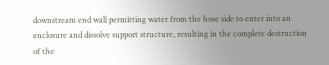downstream end wall permitting water from the hose side to enter into an enclosure and dissolve support structure, resulting in the complete destruction of the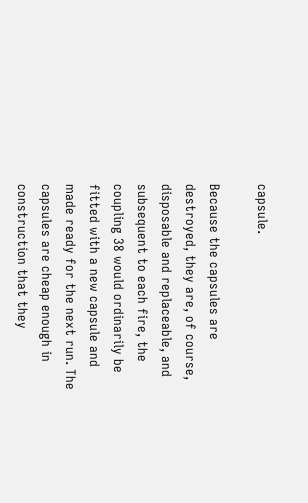capsule.

Because the capsules are destroyed, they are, of course, disposable and replaceable, and subsequent to each fire, the coupling 38 would ordinarily be fitted with a new capsule and made ready for the next run. The capsules are cheap enough in construction that they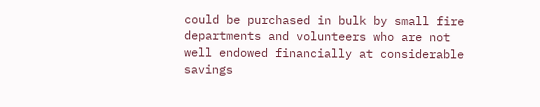could be purchased in bulk by small fire departments and volunteers who are not well endowed financially at considerable savings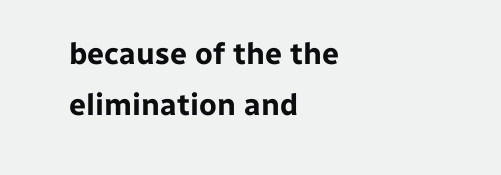because of the the elimination and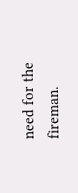need for the fireman.